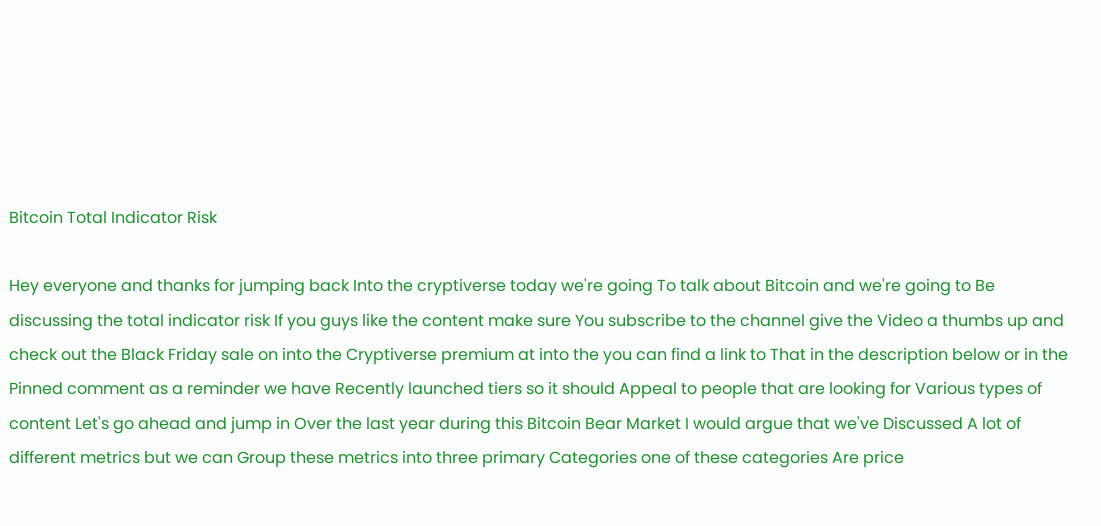Bitcoin Total Indicator Risk

Hey everyone and thanks for jumping back Into the cryptiverse today we're going To talk about Bitcoin and we're going to Be discussing the total indicator risk If you guys like the content make sure You subscribe to the channel give the Video a thumbs up and check out the Black Friday sale on into the Cryptiverse premium at into the you can find a link to That in the description below or in the Pinned comment as a reminder we have Recently launched tiers so it should Appeal to people that are looking for Various types of content Let's go ahead and jump in Over the last year during this Bitcoin Bear Market I would argue that we've Discussed A lot of different metrics but we can Group these metrics into three primary Categories one of these categories Are price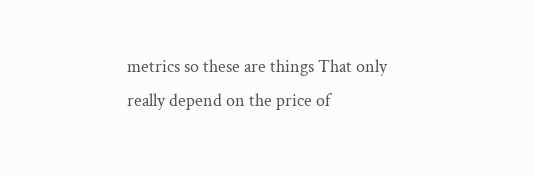metrics so these are things That only really depend on the price of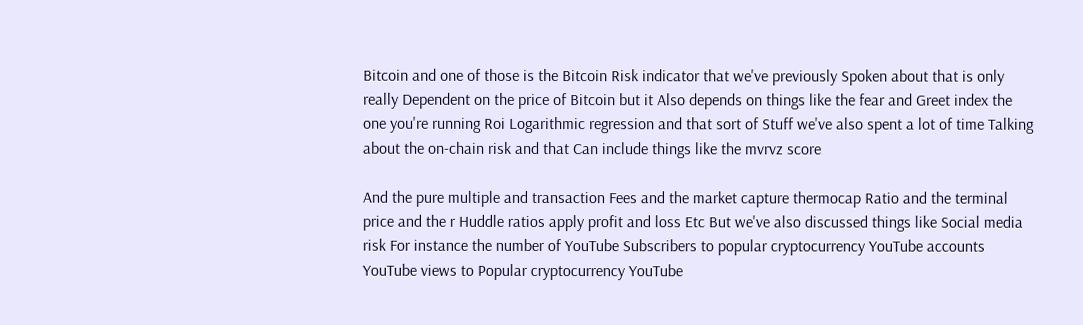Bitcoin and one of those is the Bitcoin Risk indicator that we've previously Spoken about that is only really Dependent on the price of Bitcoin but it Also depends on things like the fear and Greet index the one you're running Roi Logarithmic regression and that sort of Stuff we've also spent a lot of time Talking about the on-chain risk and that Can include things like the mvrvz score

And the pure multiple and transaction Fees and the market capture thermocap Ratio and the terminal price and the r Huddle ratios apply profit and loss Etc But we've also discussed things like Social media risk For instance the number of YouTube Subscribers to popular cryptocurrency YouTube accounts YouTube views to Popular cryptocurrency YouTube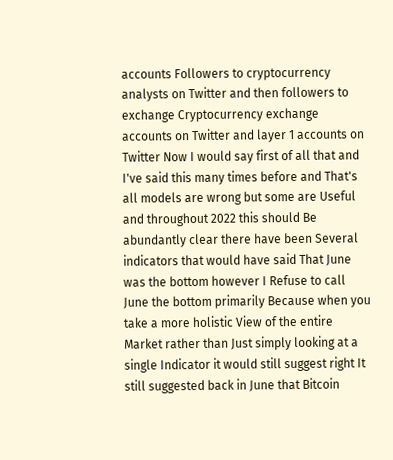accounts Followers to cryptocurrency analysts on Twitter and then followers to exchange Cryptocurrency exchange accounts on Twitter and layer 1 accounts on Twitter Now I would say first of all that and I've said this many times before and That's all models are wrong but some are Useful and throughout 2022 this should Be abundantly clear there have been Several indicators that would have said That June was the bottom however I Refuse to call June the bottom primarily Because when you take a more holistic View of the entire Market rather than Just simply looking at a single Indicator it would still suggest right It still suggested back in June that Bitcoin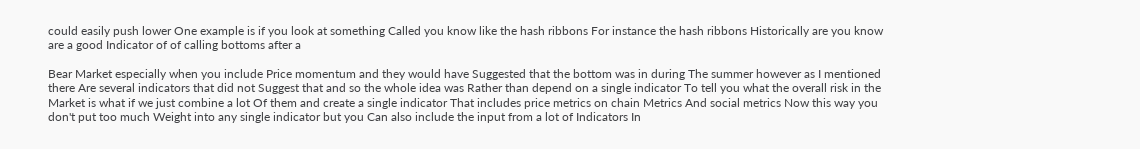could easily push lower One example is if you look at something Called you know like the hash ribbons For instance the hash ribbons Historically are you know are a good Indicator of of calling bottoms after a

Bear Market especially when you include Price momentum and they would have Suggested that the bottom was in during The summer however as I mentioned there Are several indicators that did not Suggest that and so the whole idea was Rather than depend on a single indicator To tell you what the overall risk in the Market is what if we just combine a lot Of them and create a single indicator That includes price metrics on chain Metrics And social metrics Now this way you don't put too much Weight into any single indicator but you Can also include the input from a lot of Indicators In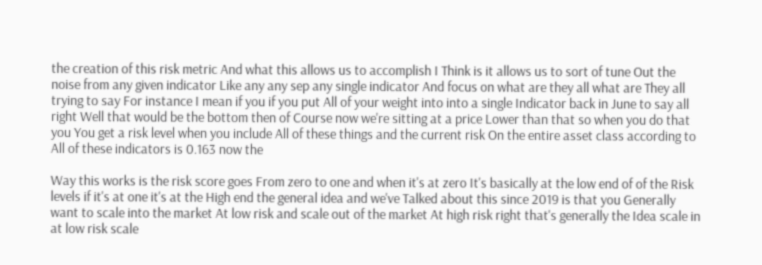the creation of this risk metric And what this allows us to accomplish I Think is it allows us to sort of tune Out the noise from any given indicator Like any any sep any single indicator And focus on what are they all what are They all trying to say For instance I mean if you if you put All of your weight into into a single Indicator back in June to say all right Well that would be the bottom then of Course now we're sitting at a price Lower than that so when you do that you You get a risk level when you include All of these things and the current risk On the entire asset class according to All of these indicators is 0.163 now the

Way this works is the risk score goes From zero to one and when it's at zero It's basically at the low end of of the Risk levels if it's at one it's at the High end the general idea and we've Talked about this since 2019 is that you Generally want to scale into the market At low risk and scale out of the market At high risk right that's generally the Idea scale in at low risk scale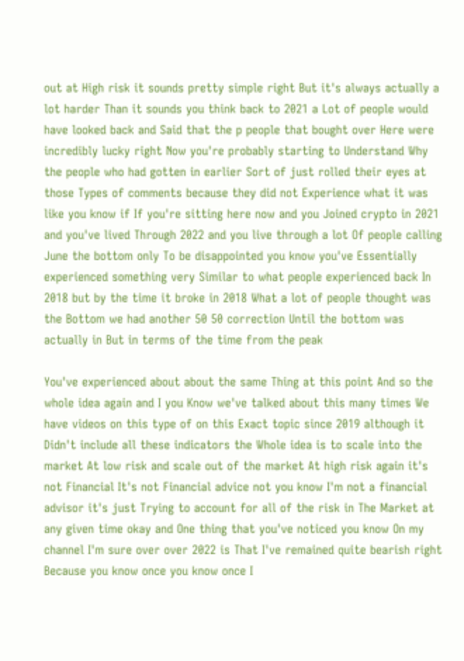out at High risk it sounds pretty simple right But it's always actually a lot harder Than it sounds you think back to 2021 a Lot of people would have looked back and Said that the p people that bought over Here were incredibly lucky right Now you're probably starting to Understand Why the people who had gotten in earlier Sort of just rolled their eyes at those Types of comments because they did not Experience what it was like you know if If you're sitting here now and you Joined crypto in 2021 and you've lived Through 2022 and you live through a lot Of people calling June the bottom only To be disappointed you know you've Essentially experienced something very Similar to what people experienced back In 2018 but by the time it broke in 2018 What a lot of people thought was the Bottom we had another 50 50 correction Until the bottom was actually in But in terms of the time from the peak

You've experienced about about the same Thing at this point And so the whole idea again and I you Know we've talked about this many times We have videos on this type of on this Exact topic since 2019 although it Didn't include all these indicators the Whole idea is to scale into the market At low risk and scale out of the market At high risk again it's not Financial It's not Financial advice not you know I'm not a financial advisor it's just Trying to account for all of the risk in The Market at any given time okay and One thing that you've noticed you know On my channel I'm sure over over 2022 is That I've remained quite bearish right Because you know once you know once I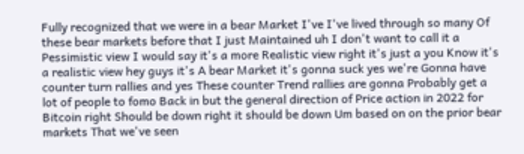Fully recognized that we were in a bear Market I've I've lived through so many Of these bear markets before that I just Maintained uh I don't want to call it a Pessimistic view I would say it's a more Realistic view right it's just a you Know it's a realistic view hey guys it's A bear Market it's gonna suck yes we're Gonna have counter turn rallies and yes These counter Trend rallies are gonna Probably get a lot of people to fomo Back in but the general direction of Price action in 2022 for Bitcoin right Should be down right it should be down Um based on on the prior bear markets That we've seen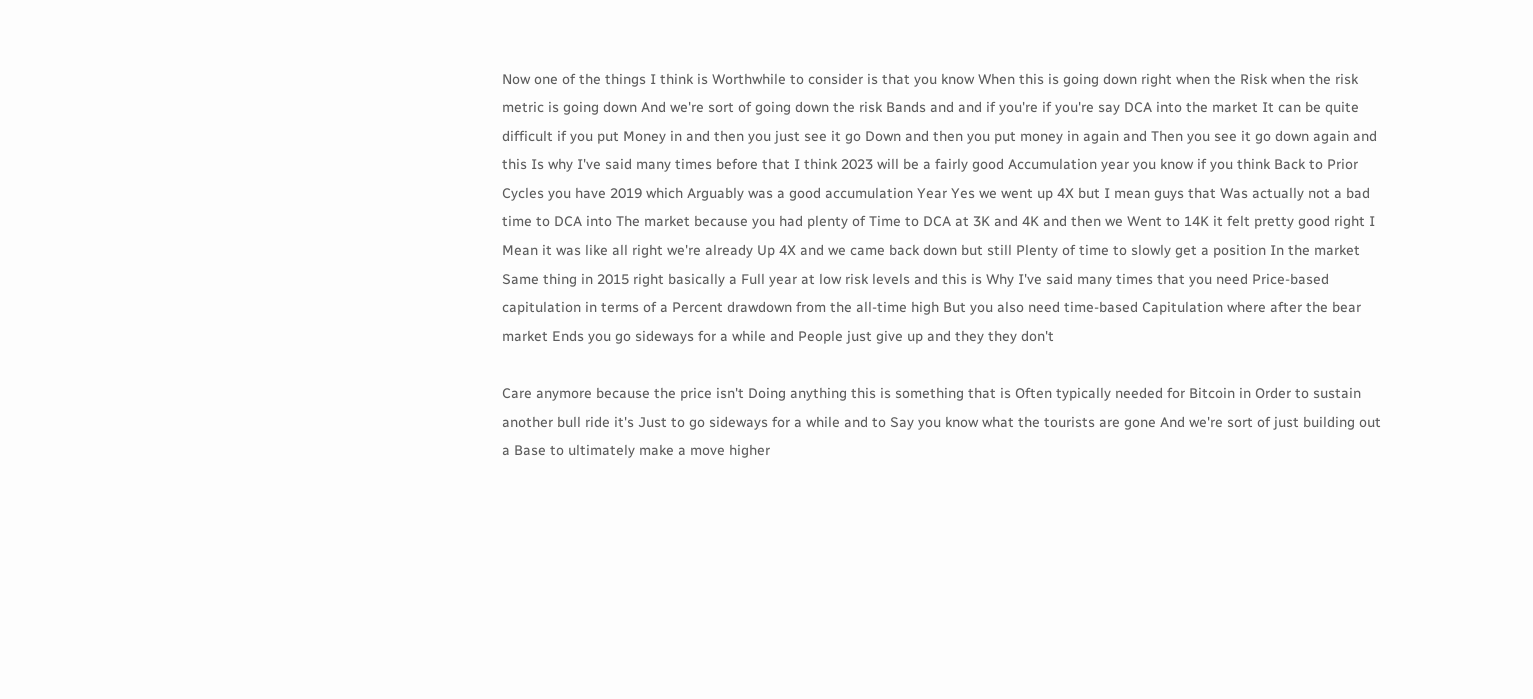Now one of the things I think is Worthwhile to consider is that you know When this is going down right when the Risk when the risk metric is going down And we're sort of going down the risk Bands and and if you're if you're say DCA into the market It can be quite difficult if you put Money in and then you just see it go Down and then you put money in again and Then you see it go down again and this Is why I've said many times before that I think 2023 will be a fairly good Accumulation year you know if you think Back to Prior Cycles you have 2019 which Arguably was a good accumulation Year Yes we went up 4X but I mean guys that Was actually not a bad time to DCA into The market because you had plenty of Time to DCA at 3K and 4K and then we Went to 14K it felt pretty good right I Mean it was like all right we're already Up 4X and we came back down but still Plenty of time to slowly get a position In the market Same thing in 2015 right basically a Full year at low risk levels and this is Why I've said many times that you need Price-based capitulation in terms of a Percent drawdown from the all-time high But you also need time-based Capitulation where after the bear market Ends you go sideways for a while and People just give up and they they don't

Care anymore because the price isn't Doing anything this is something that is Often typically needed for Bitcoin in Order to sustain another bull ride it's Just to go sideways for a while and to Say you know what the tourists are gone And we're sort of just building out a Base to ultimately make a move higher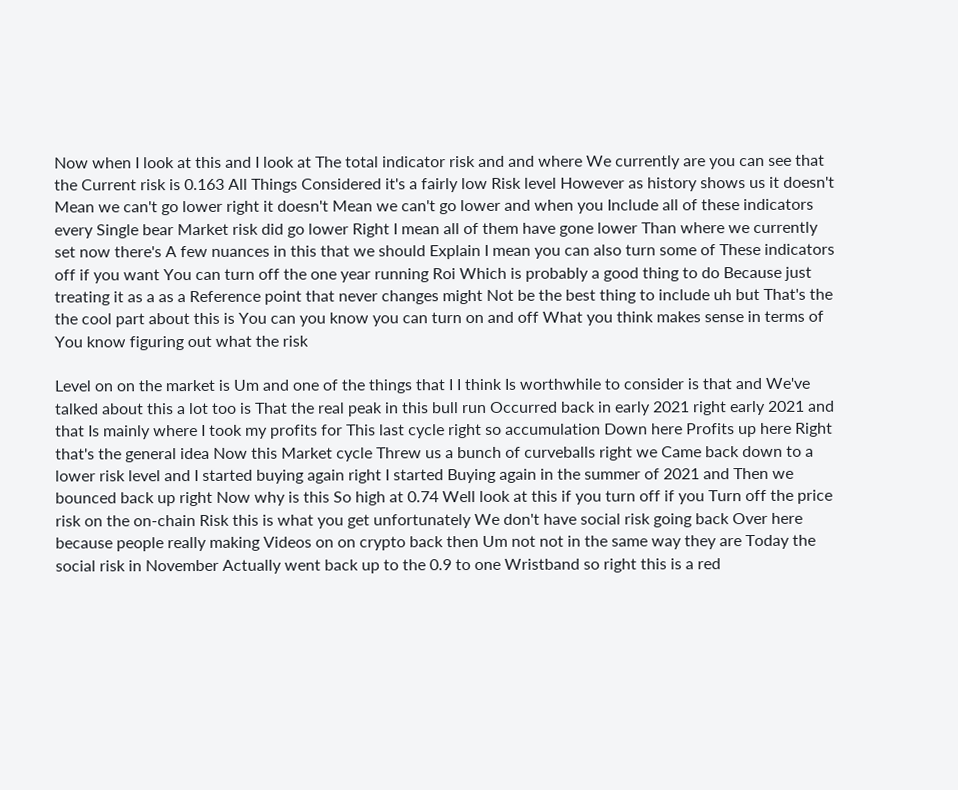Now when I look at this and I look at The total indicator risk and and where We currently are you can see that the Current risk is 0.163 All Things Considered it's a fairly low Risk level However as history shows us it doesn't Mean we can't go lower right it doesn't Mean we can't go lower and when you Include all of these indicators every Single bear Market risk did go lower Right I mean all of them have gone lower Than where we currently set now there's A few nuances in this that we should Explain I mean you can also turn some of These indicators off if you want You can turn off the one year running Roi Which is probably a good thing to do Because just treating it as a as a Reference point that never changes might Not be the best thing to include uh but That's the the cool part about this is You can you know you can turn on and off What you think makes sense in terms of You know figuring out what the risk

Level on on the market is Um and one of the things that I I think Is worthwhile to consider is that and We've talked about this a lot too is That the real peak in this bull run Occurred back in early 2021 right early 2021 and that Is mainly where I took my profits for This last cycle right so accumulation Down here Profits up here Right that's the general idea Now this Market cycle Threw us a bunch of curveballs right we Came back down to a lower risk level and I started buying again right I started Buying again in the summer of 2021 and Then we bounced back up right Now why is this So high at 0.74 Well look at this if you turn off if you Turn off the price risk on the on-chain Risk this is what you get unfortunately We don't have social risk going back Over here because people really making Videos on on crypto back then Um not not in the same way they are Today the social risk in November Actually went back up to the 0.9 to one Wristband so right this is a red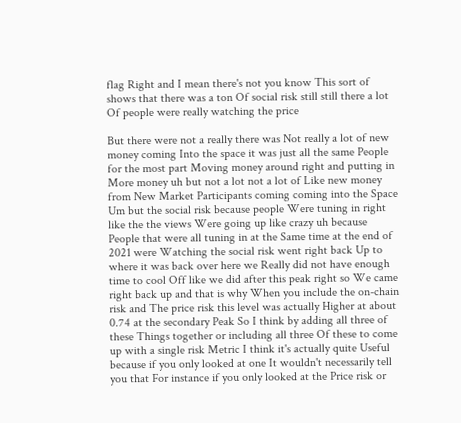flag Right and I mean there's not you know This sort of shows that there was a ton Of social risk still still there a lot Of people were really watching the price

But there were not a really there was Not really a lot of new money coming Into the space it was just all the same People for the most part Moving money around right and putting in More money uh but not a lot not a lot of Like new money from New Market Participants coming coming into the Space Um but the social risk because people Were tuning in right like the the views Were going up like crazy uh because People that were all tuning in at the Same time at the end of 2021 were Watching the social risk went right back Up to where it was back over here we Really did not have enough time to cool Off like we did after this peak right so We came right back up and that is why When you include the on-chain risk and The price risk this level was actually Higher at about 0.74 at the secondary Peak So I think by adding all three of these Things together or including all three Of these to come up with a single risk Metric I think it's actually quite Useful because if you only looked at one It wouldn't necessarily tell you that For instance if you only looked at the Price risk or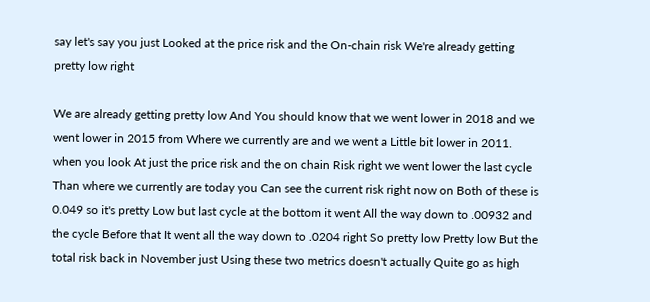say let's say you just Looked at the price risk and the On-chain risk We're already getting pretty low right

We are already getting pretty low And You should know that we went lower in 2018 and we went lower in 2015 from Where we currently are and we went a Little bit lower in 2011. when you look At just the price risk and the on chain Risk right we went lower the last cycle Than where we currently are today you Can see the current risk right now on Both of these is 0.049 so it's pretty Low but last cycle at the bottom it went All the way down to .00932 and the cycle Before that It went all the way down to .0204 right So pretty low Pretty low But the total risk back in November just Using these two metrics doesn't actually Quite go as high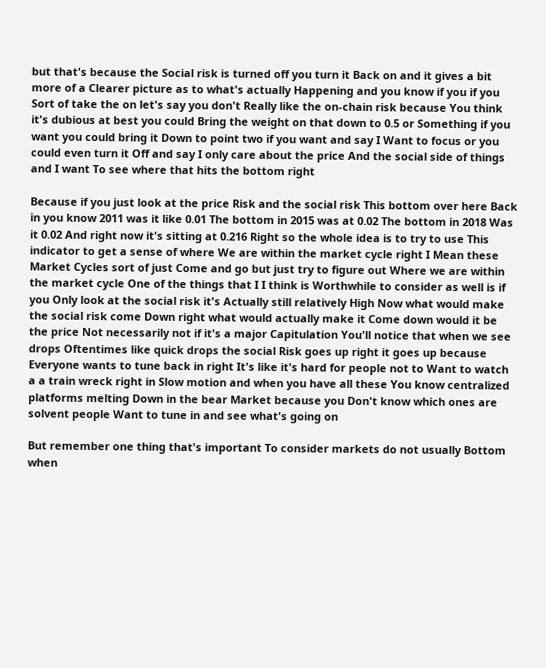but that's because the Social risk is turned off you turn it Back on and it gives a bit more of a Clearer picture as to what's actually Happening and you know if you if you Sort of take the on let's say you don't Really like the on-chain risk because You think it's dubious at best you could Bring the weight on that down to 0.5 or Something if you want you could bring it Down to point two if you want and say I Want to focus or you could even turn it Off and say I only care about the price And the social side of things and I want To see where that hits the bottom right

Because if you just look at the price Risk and the social risk This bottom over here Back in you know 2011 was it like 0.01 The bottom in 2015 was at 0.02 The bottom in 2018 Was it 0.02 And right now it's sitting at 0.216 Right so the whole idea is to try to use This indicator to get a sense of where We are within the market cycle right I Mean these Market Cycles sort of just Come and go but just try to figure out Where we are within the market cycle One of the things that I I think is Worthwhile to consider as well is if you Only look at the social risk it's Actually still relatively High Now what would make the social risk come Down right what would actually make it Come down would it be the price Not necessarily not if it's a major Capitulation You'll notice that when we see drops Oftentimes like quick drops the social Risk goes up right it goes up because Everyone wants to tune back in right It's like it's hard for people not to Want to watch a a train wreck right in Slow motion and when you have all these You know centralized platforms melting Down in the bear Market because you Don't know which ones are solvent people Want to tune in and see what's going on

But remember one thing that's important To consider markets do not usually Bottom when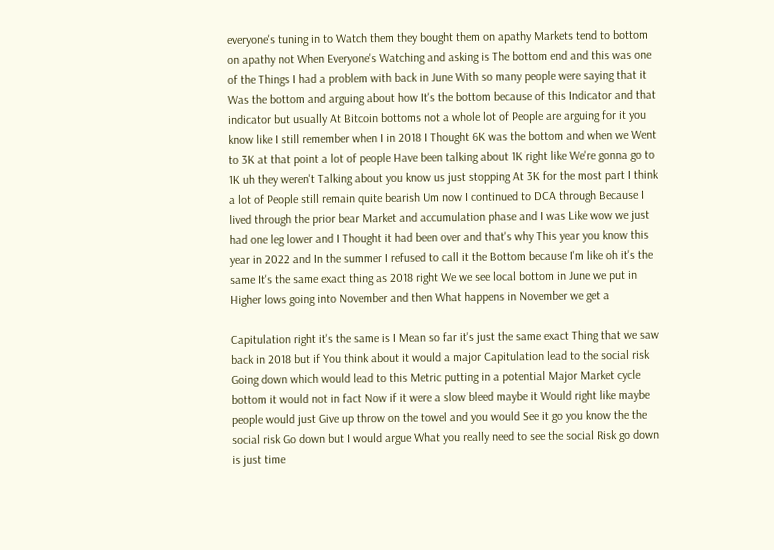everyone's tuning in to Watch them they bought them on apathy Markets tend to bottom on apathy not When Everyone's Watching and asking is The bottom end and this was one of the Things I had a problem with back in June With so many people were saying that it Was the bottom and arguing about how It's the bottom because of this Indicator and that indicator but usually At Bitcoin bottoms not a whole lot of People are arguing for it you know like I still remember when I in 2018 I Thought 6K was the bottom and when we Went to 3K at that point a lot of people Have been talking about 1K right like We're gonna go to 1K uh they weren't Talking about you know us just stopping At 3K for the most part I think a lot of People still remain quite bearish Um now I continued to DCA through Because I lived through the prior bear Market and accumulation phase and I was Like wow we just had one leg lower and I Thought it had been over and that's why This year you know this year in 2022 and In the summer I refused to call it the Bottom because I'm like oh it's the same It's the same exact thing as 2018 right We we see local bottom in June we put in Higher lows going into November and then What happens in November we get a

Capitulation right it's the same is I Mean so far it's just the same exact Thing that we saw back in 2018 but if You think about it would a major Capitulation lead to the social risk Going down which would lead to this Metric putting in a potential Major Market cycle bottom it would not in fact Now if it were a slow bleed maybe it Would right like maybe people would just Give up throw on the towel and you would See it go you know the the social risk Go down but I would argue What you really need to see the social Risk go down is just time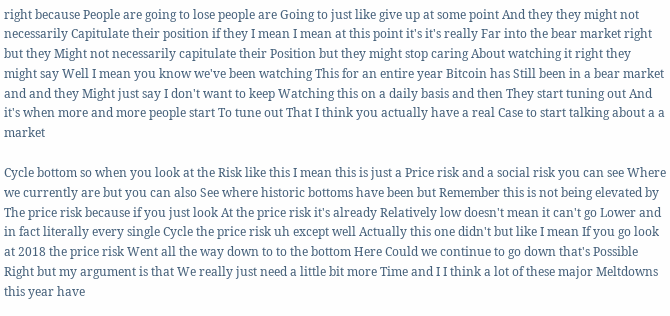right because People are going to lose people are Going to just like give up at some point And they they might not necessarily Capitulate their position if they I mean I mean at this point it's it's really Far into the bear market right but they Might not necessarily capitulate their Position but they might stop caring About watching it right they might say Well I mean you know we've been watching This for an entire year Bitcoin has Still been in a bear market and and they Might just say I don't want to keep Watching this on a daily basis and then They start tuning out And it's when more and more people start To tune out That I think you actually have a real Case to start talking about a a market

Cycle bottom so when you look at the Risk like this I mean this is just a Price risk and a social risk you can see Where we currently are but you can also See where historic bottoms have been but Remember this is not being elevated by The price risk because if you just look At the price risk it's already Relatively low doesn't mean it can't go Lower and in fact literally every single Cycle the price risk uh except well Actually this one didn't but like I mean If you go look at 2018 the price risk Went all the way down to to the bottom Here Could we continue to go down that's Possible Right but my argument is that We really just need a little bit more Time and I I think a lot of these major Meltdowns this year have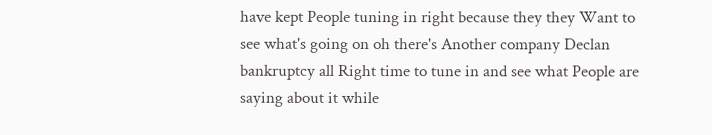have kept People tuning in right because they they Want to see what's going on oh there's Another company Declan bankruptcy all Right time to tune in and see what People are saying about it while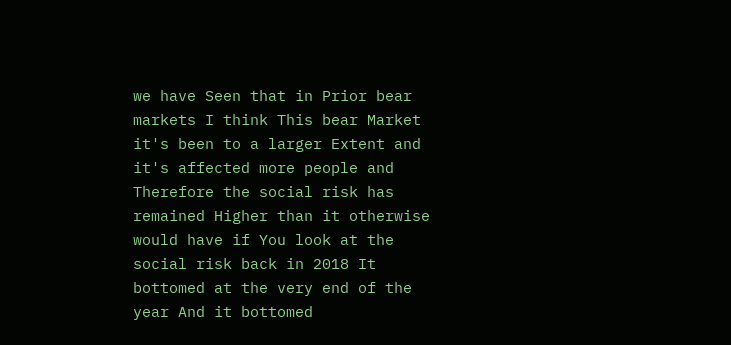we have Seen that in Prior bear markets I think This bear Market it's been to a larger Extent and it's affected more people and Therefore the social risk has remained Higher than it otherwise would have if You look at the social risk back in 2018 It bottomed at the very end of the year And it bottomed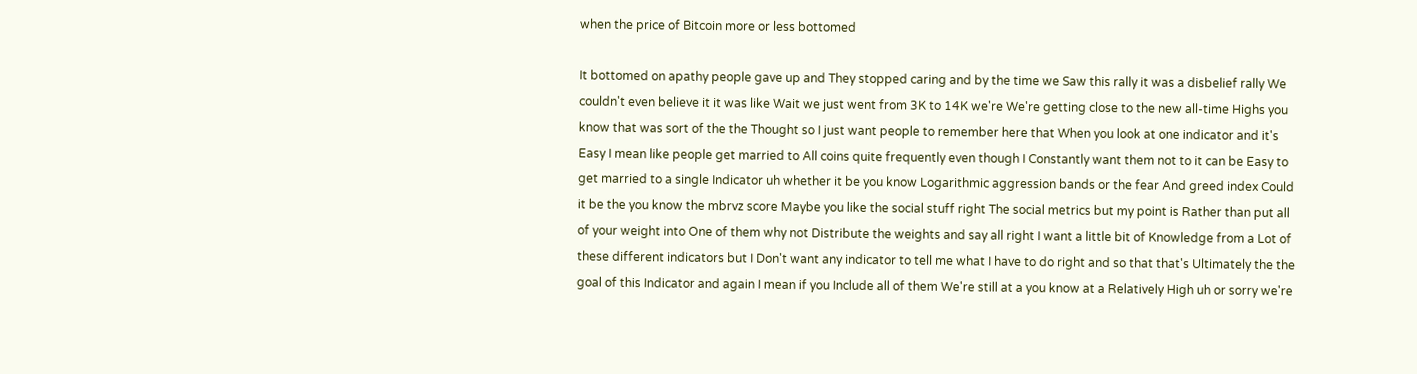when the price of Bitcoin more or less bottomed

It bottomed on apathy people gave up and They stopped caring and by the time we Saw this rally it was a disbelief rally We couldn't even believe it it was like Wait we just went from 3K to 14K we're We're getting close to the new all-time Highs you know that was sort of the the Thought so I just want people to remember here that When you look at one indicator and it's Easy I mean like people get married to All coins quite frequently even though I Constantly want them not to it can be Easy to get married to a single Indicator uh whether it be you know Logarithmic aggression bands or the fear And greed index Could it be the you know the mbrvz score Maybe you like the social stuff right The social metrics but my point is Rather than put all of your weight into One of them why not Distribute the weights and say all right I want a little bit of Knowledge from a Lot of these different indicators but I Don't want any indicator to tell me what I have to do right and so that that's Ultimately the the goal of this Indicator and again I mean if you Include all of them We're still at a you know at a Relatively High uh or sorry we're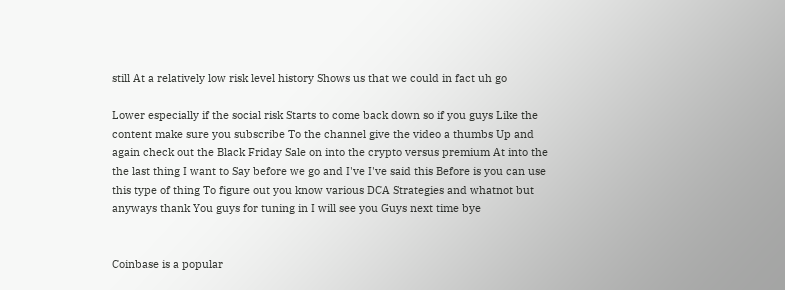still At a relatively low risk level history Shows us that we could in fact uh go

Lower especially if the social risk Starts to come back down so if you guys Like the content make sure you subscribe To the channel give the video a thumbs Up and again check out the Black Friday Sale on into the crypto versus premium At into the the last thing I want to Say before we go and I've I've said this Before is you can use this type of thing To figure out you know various DCA Strategies and whatnot but anyways thank You guys for tuning in I will see you Guys next time bye


Coinbase is a popular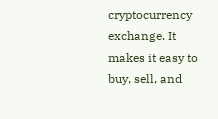cryptocurrency exchange. It makes it easy to buy, sell, and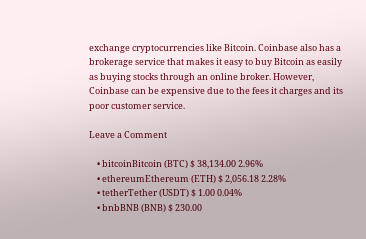exchange cryptocurrencies like Bitcoin. Coinbase also has a brokerage service that makes it easy to buy Bitcoin as easily as buying stocks through an online broker. However, Coinbase can be expensive due to the fees it charges and its poor customer service.

Leave a Comment

    • bitcoinBitcoin (BTC) $ 38,134.00 2.96%
    • ethereumEthereum (ETH) $ 2,056.18 2.28%
    • tetherTether (USDT) $ 1.00 0.04%
    • bnbBNB (BNB) $ 230.00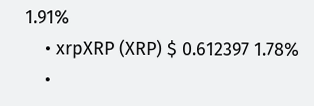1.91%
    • xrpXRP (XRP) $ 0.612397 1.78%
    •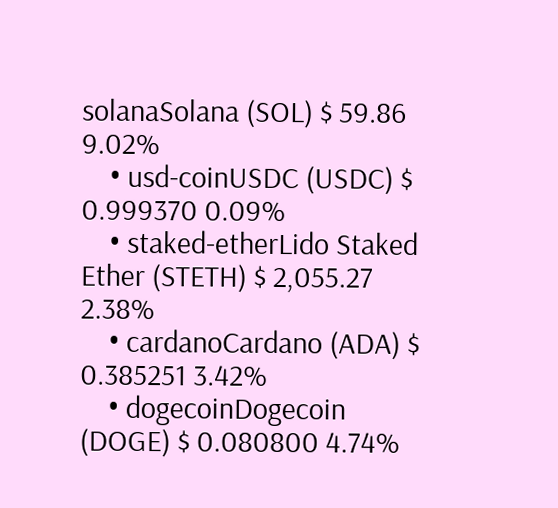solanaSolana (SOL) $ 59.86 9.02%
    • usd-coinUSDC (USDC) $ 0.999370 0.09%
    • staked-etherLido Staked Ether (STETH) $ 2,055.27 2.38%
    • cardanoCardano (ADA) $ 0.385251 3.42%
    • dogecoinDogecoin (DOGE) $ 0.080800 4.74%